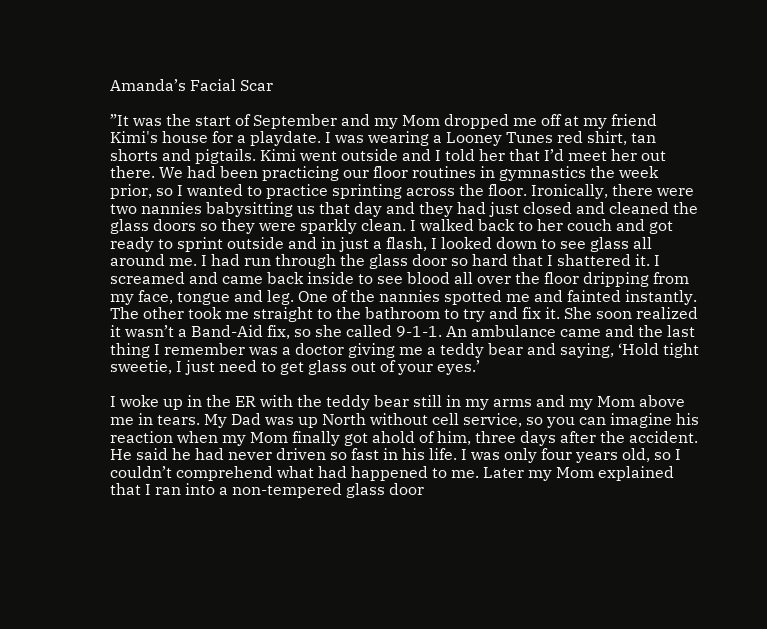Amanda’s Facial Scar

”It was the start of September and my Mom dropped me off at my friend Kimi's house for a playdate. I was wearing a Looney Tunes red shirt, tan shorts and pigtails. Kimi went outside and I told her that I’d meet her out there. We had been practicing our floor routines in gymnastics the week prior, so I wanted to practice sprinting across the floor. Ironically, there were two nannies babysitting us that day and they had just closed and cleaned the glass doors so they were sparkly clean. I walked back to her couch and got ready to sprint outside and in just a flash, I looked down to see glass all around me. I had run through the glass door so hard that I shattered it. I screamed and came back inside to see blood all over the floor dripping from my face, tongue and leg. One of the nannies spotted me and fainted instantly. The other took me straight to the bathroom to try and fix it. She soon realized it wasn’t a Band-Aid fix, so she called 9-1-1. An ambulance came and the last thing I remember was a doctor giving me a teddy bear and saying, ‘Hold tight sweetie, I just need to get glass out of your eyes.’

I woke up in the ER with the teddy bear still in my arms and my Mom above me in tears. My Dad was up North without cell service, so you can imagine his reaction when my Mom finally got ahold of him, three days after the accident. He said he had never driven so fast in his life. I was only four years old, so I couldn’t comprehend what had happened to me. Later my Mom explained that I ran into a non-tempered glass door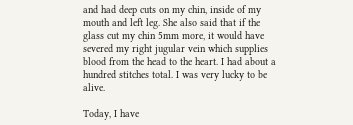and had deep cuts on my chin, inside of my mouth and left leg. She also said that if the glass cut my chin 5mm more, it would have severed my right jugular vein which supplies blood from the head to the heart. I had about a hundred stitches total. I was very lucky to be alive.

Today, I have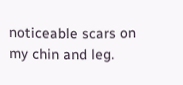noticeable scars on my chin and leg.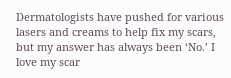Dermatologists have pushed for various lasers and creams to help fix my scars, but my answer has always been ‘No.’ I love my scar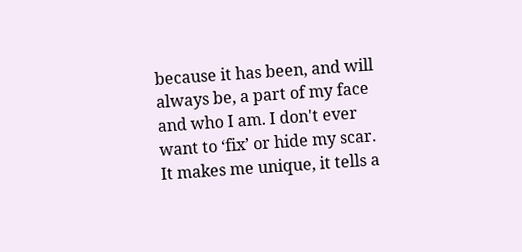because it has been, and will always be, a part of my face and who I am. I don't ever want to ‘fix’ or hide my scar. It makes me unique, it tells a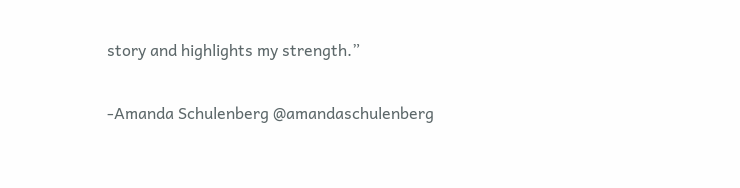story and highlights my strength.”

-Amanda Schulenberg @amandaschulenberg